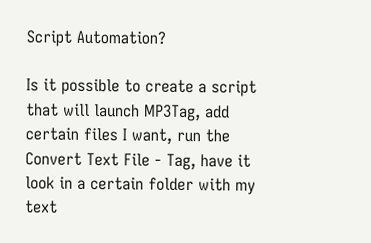Script Automation?

Is it possible to create a script that will launch MP3Tag, add certain files I want, run the Convert Text File - Tag, have it look in a certain folder with my text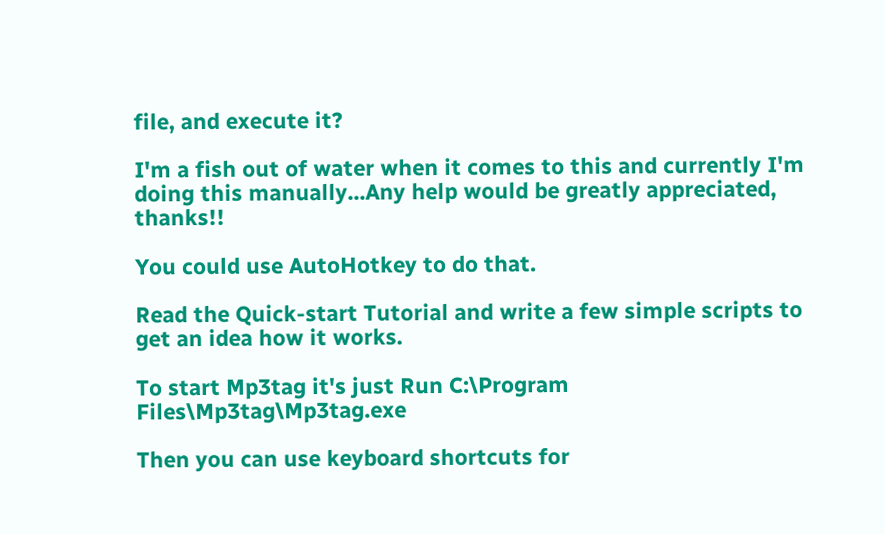file, and execute it?

I'm a fish out of water when it comes to this and currently I'm doing this manually...Any help would be greatly appreciated, thanks!!

You could use AutoHotkey to do that.

Read the Quick-start Tutorial and write a few simple scripts to get an idea how it works.

To start Mp3tag it's just Run C:\Program Files\Mp3tag\Mp3tag.exe

Then you can use keyboard shortcuts for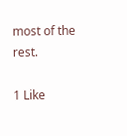most of the rest.

1 Like